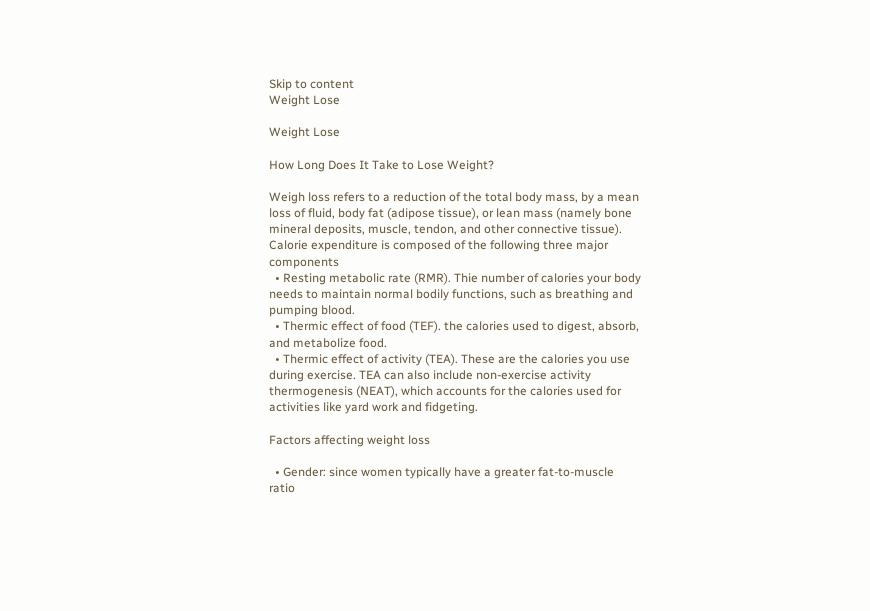Skip to content
Weight Lose

Weight Lose

How Long Does It Take to Lose Weight?

Weigh loss refers to a reduction of the total body mass, by a mean loss of fluid, body fat (adipose tissue), or lean mass (namely bone mineral deposits, muscle, tendon, and other connective tissue).
Calorie expenditure is composed of the following three major components
  • Resting metabolic rate (RMR). Thie number of calories your body needs to maintain normal bodily functions, such as breathing and pumping blood.
  • Thermic effect of food (TEF). the calories used to digest, absorb, and metabolize food.
  • Thermic effect of activity (TEA). These are the calories you use during exercise. TEA can also include non-exercise activity thermogenesis (NEAT), which accounts for the calories used for activities like yard work and fidgeting.

Factors affecting weight loss

  • Gender: since women typically have a greater fat-to-muscle ratio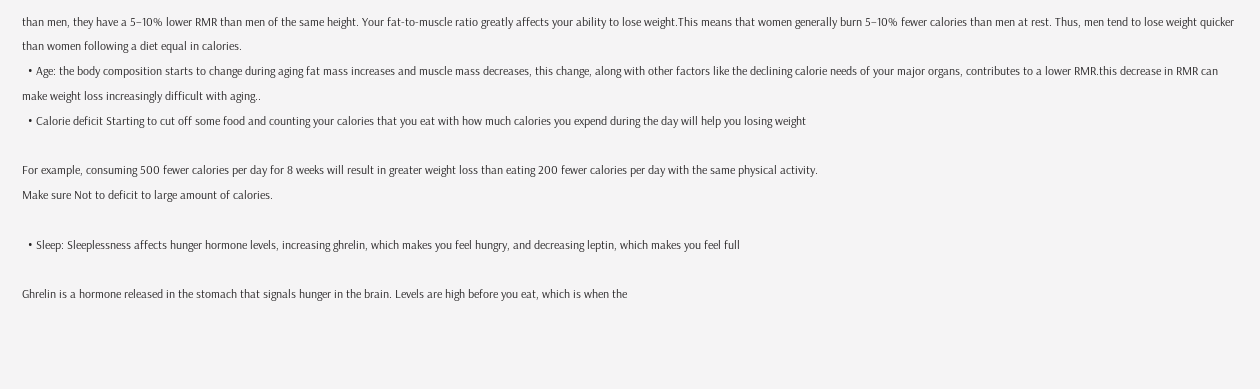than men, they have a 5–10% lower RMR than men of the same height. Your fat-to-muscle ratio greatly affects your ability to lose weight.This means that women generally burn 5–10% fewer calories than men at rest. Thus, men tend to lose weight quicker than women following a diet equal in calories.
  • Age: the body composition starts to change during aging fat mass increases and muscle mass decreases, this change, along with other factors like the declining calorie needs of your major organs, contributes to a lower RMR.this decrease in RMR can make weight loss increasingly difficult with aging..
  • Calorie deficit Starting to cut off some food and counting your calories that you eat with how much calories you expend during the day will help you losing weight

For example, consuming 500 fewer calories per day for 8 weeks will result in greater weight loss than eating 200 fewer calories per day with the same physical activity.
Make sure Not to deficit to large amount of calories.

  • Sleep: Sleeplessness affects hunger hormone levels, increasing ghrelin, which makes you feel hungry, and decreasing leptin, which makes you feel full

Ghrelin is a hormone released in the stomach that signals hunger in the brain. Levels are high before you eat, which is when the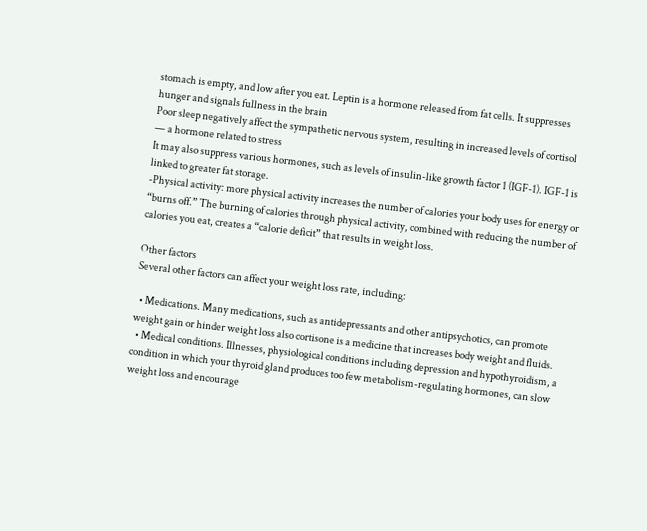stomach is empty, and low after you eat. Leptin is a hormone released from fat cells. It suppresses hunger and signals fullness in the brain
Poor sleep negatively affect the sympathetic nervous system, resulting in increased levels of cortisol — a hormone related to stress
It may also suppress various hormones, such as levels of insulin-like growth factor 1 (IGF-1). IGF-1 is linked to greater fat storage.
-Physical activity: more physical activity increases the number of calories your body uses for energy or “burns off.” The burning of calories through physical activity, combined with reducing the number of calories you eat, creates a “calorie deficit” that results in weight loss.

Other factors
Several other factors can affect your weight loss rate, including:

  • Medications. Many medications, such as antidepressants and other antipsychotics, can promote weight gain or hinder weight loss also cortisone is a medicine that increases body weight and fluids.
  • Medical conditions. Illnesses, physiological conditions including depression and hypothyroidism, a condition in which your thyroid gland produces too few metabolism-regulating hormones, can slow weight loss and encourage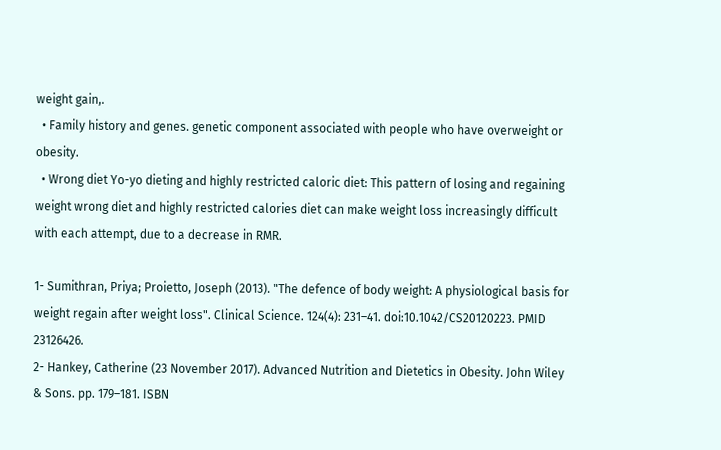weight gain,.
  • Family history and genes. genetic component associated with people who have overweight or obesity.
  • Wrong diet Yo-yo dieting and highly restricted caloric diet: This pattern of losing and regaining weight wrong diet and highly restricted calories diet can make weight loss increasingly difficult with each attempt, due to a decrease in RMR.

1- Sumithran, Priya; Proietto, Joseph (2013). "The defence of body weight: A physiological basis for weight regain after weight loss". Clinical Science. 124(4): 231–41. doi:10.1042/CS20120223. PMID 23126426.
2- Hankey, Catherine (23 November 2017). Advanced Nutrition and Dietetics in Obesity. John Wiley & Sons. pp. 179–181. ISBN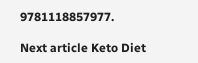9781118857977.

Next article Keto Diet